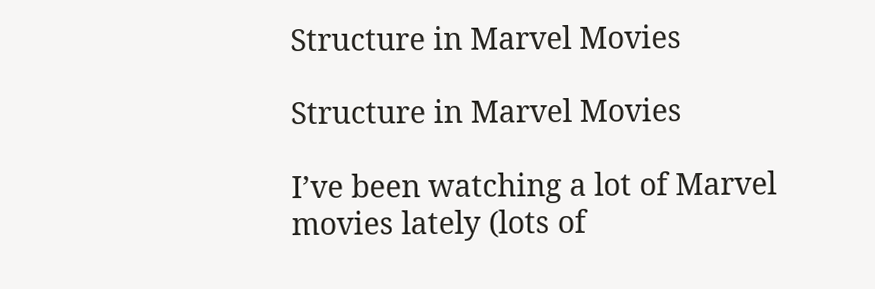Structure in Marvel Movies

Structure in Marvel Movies

I’ve been watching a lot of Marvel movies lately (lots of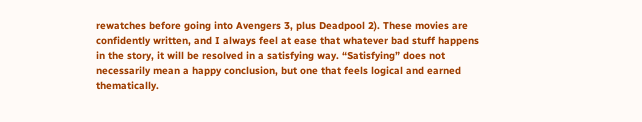rewatches before going into Avengers 3, plus Deadpool 2). These movies are confidently written, and I always feel at ease that whatever bad stuff happens in the story, it will be resolved in a satisfying way. “Satisfying” does not necessarily mean a happy conclusion, but one that feels logical and earned thematically.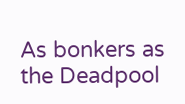As bonkers as the Deadpool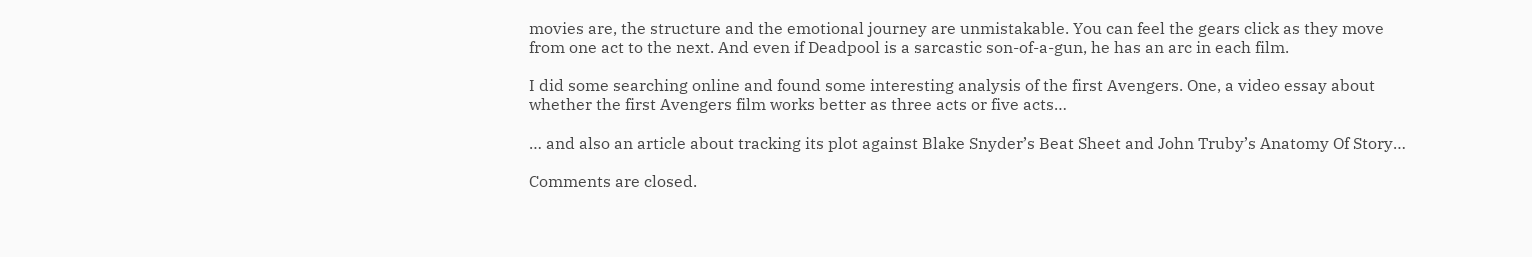movies are, the structure and the emotional journey are unmistakable. You can feel the gears click as they move from one act to the next. And even if Deadpool is a sarcastic son-of-a-gun, he has an arc in each film.

I did some searching online and found some interesting analysis of the first Avengers. One, a video essay about whether the first Avengers film works better as three acts or five acts…

… and also an article about tracking its plot against Blake Snyder’s Beat Sheet and John Truby’s Anatomy Of Story…

Comments are closed.